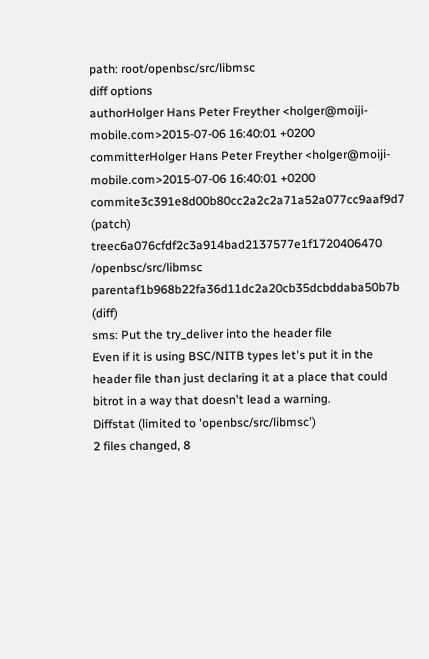path: root/openbsc/src/libmsc
diff options
authorHolger Hans Peter Freyther <holger@moiji-mobile.com>2015-07-06 16:40:01 +0200
committerHolger Hans Peter Freyther <holger@moiji-mobile.com>2015-07-06 16:40:01 +0200
commite3c391e8d00b80cc2a2c2a71a52a077cc9aaf9d7 (patch)
treec6a076cfdf2c3a914bad2137577e1f1720406470 /openbsc/src/libmsc
parentaf1b968b22fa36d11dc2a20cb35dcbddaba50b7b (diff)
sms: Put the try_deliver into the header file
Even if it is using BSC/NITB types let's put it in the header file than just declaring it at a place that could bitrot in a way that doesn't lead a warning.
Diffstat (limited to 'openbsc/src/libmsc')
2 files changed, 8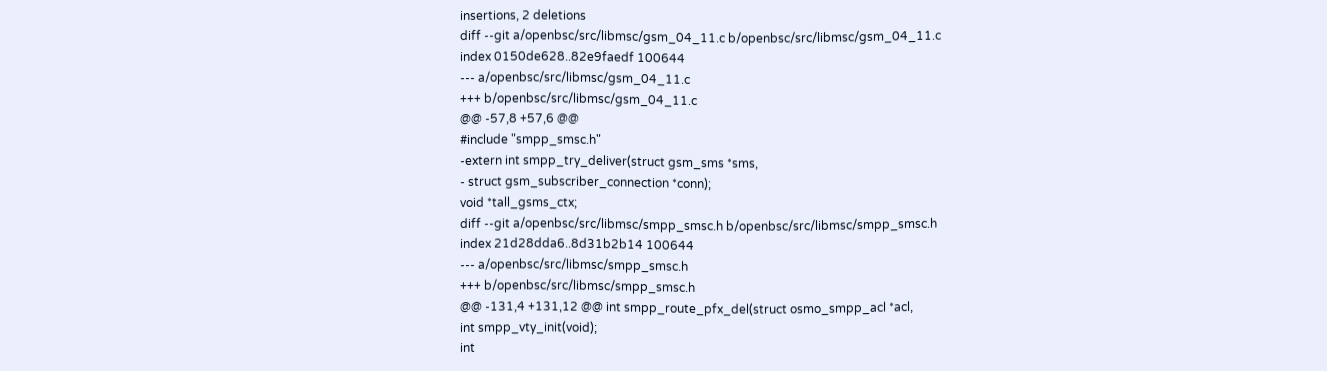insertions, 2 deletions
diff --git a/openbsc/src/libmsc/gsm_04_11.c b/openbsc/src/libmsc/gsm_04_11.c
index 0150de628..82e9faedf 100644
--- a/openbsc/src/libmsc/gsm_04_11.c
+++ b/openbsc/src/libmsc/gsm_04_11.c
@@ -57,8 +57,6 @@
#include "smpp_smsc.h"
-extern int smpp_try_deliver(struct gsm_sms *sms,
- struct gsm_subscriber_connection *conn);
void *tall_gsms_ctx;
diff --git a/openbsc/src/libmsc/smpp_smsc.h b/openbsc/src/libmsc/smpp_smsc.h
index 21d28dda6..8d31b2b14 100644
--- a/openbsc/src/libmsc/smpp_smsc.h
+++ b/openbsc/src/libmsc/smpp_smsc.h
@@ -131,4 +131,12 @@ int smpp_route_pfx_del(struct osmo_smpp_acl *acl,
int smpp_vty_init(void);
int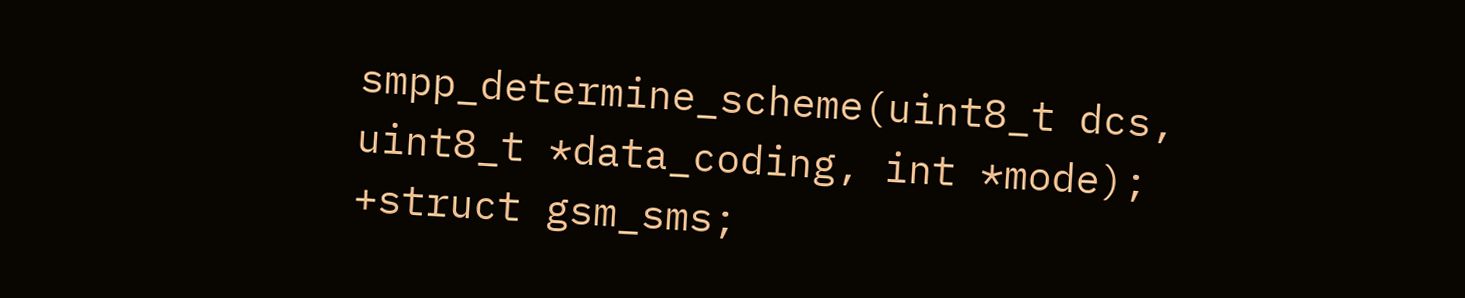smpp_determine_scheme(uint8_t dcs, uint8_t *data_coding, int *mode);
+struct gsm_sms;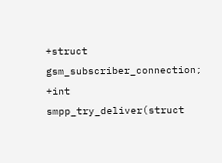+struct gsm_subscriber_connection;
+int smpp_try_deliver(struct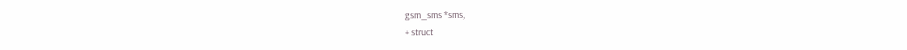gsm_sms *sms,
+ struct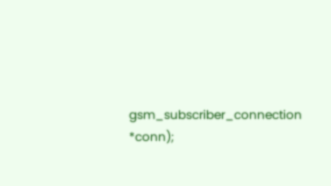gsm_subscriber_connection *conn);